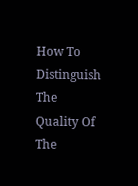How To Distinguish The Quality Of The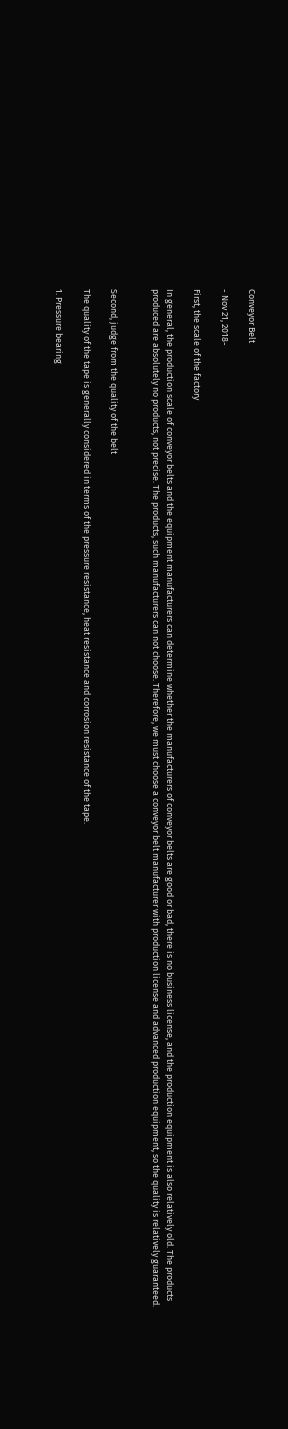Conveyor Belt

- Nov 21, 2018-

First, the scale of the factory

In general, the production scale of conveyor belts and the equipment manufacturers can determine whether the manufacturers of conveyor belts are good or bad, there is no business license, and the production equipment is also relatively old. The products produced are absolutely no products, not precise. The products, such manufacturers can not choose. Therefore, we must choose a conveyor belt manufacturer with production license and advanced production equipment, so the quality is relatively guaranteed.


Second, judge from the quality of the belt

The quality of the tape is generally considered in terms of the pressure resistance, heat resistance and corrosion resistance of the tape.

1. Pressure bearing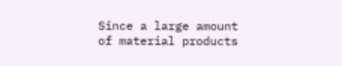Since a large amount of material products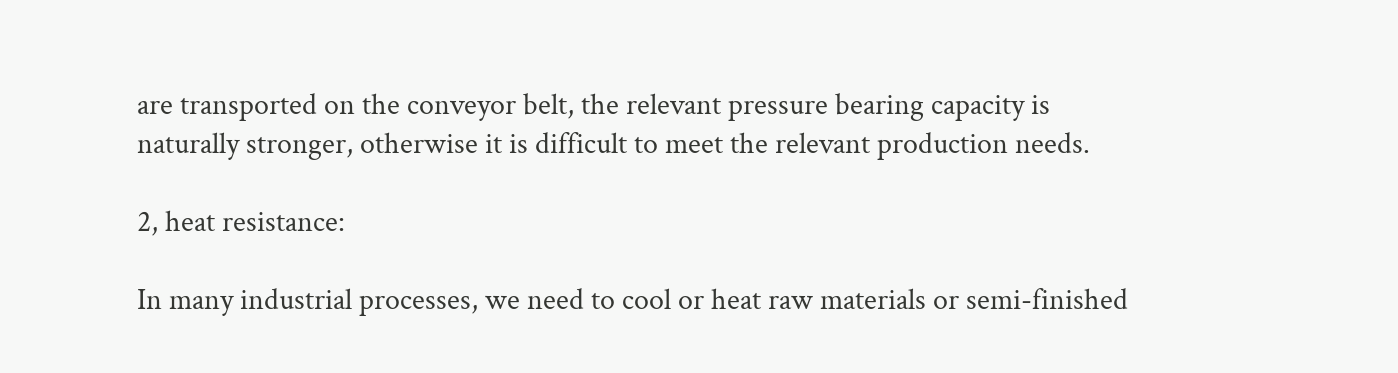are transported on the conveyor belt, the relevant pressure bearing capacity is naturally stronger, otherwise it is difficult to meet the relevant production needs.

2, heat resistance:

In many industrial processes, we need to cool or heat raw materials or semi-finished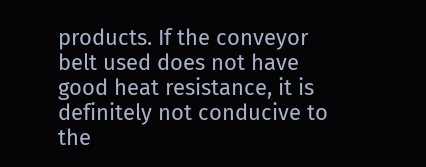products. If the conveyor belt used does not have good heat resistance, it is definitely not conducive to the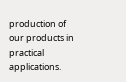production of our products in practical applications.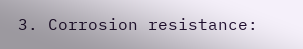3. Corrosion resistance: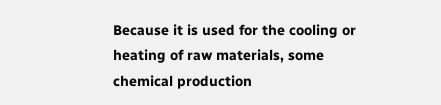Because it is used for the cooling or heating of raw materials, some chemical production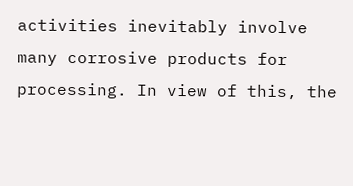activities inevitably involve many corrosive products for processing. In view of this, the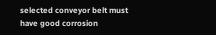selected conveyor belt must have good corrosion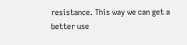resistance. This way we can get a better use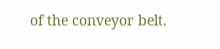of the conveyor belt.